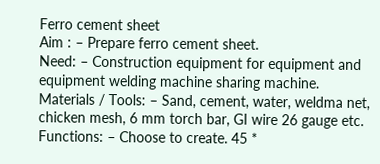Ferro cement sheet
Aim : – Prepare ferro cement sheet.
Need: – Construction equipment for equipment and equipment welding machine sharing machine.
Materials / Tools: – Sand, cement, water, weldma net, chicken mesh, 6 mm torch bar, GI wire 26 gauge etc.
Functions: – Choose to create. 45 *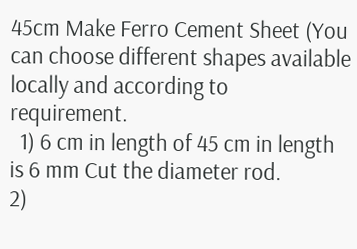45cm Make Ferro Cement Sheet (You can choose different shapes available locally and according to requirement.
  1) 6 cm in length of 45 cm in length is 6 mm Cut the diameter rod.
2)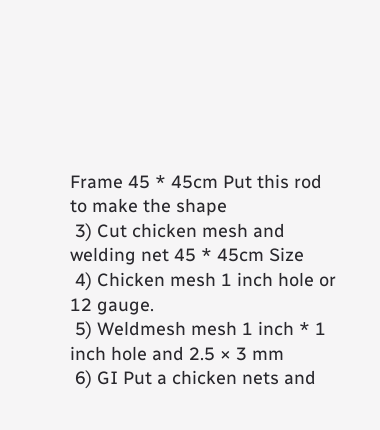Frame 45 * 45cm Put this rod to make the shape
 3) Cut chicken mesh and welding net 45 * 45cm Size
 4) Chicken mesh 1 inch hole or 12 gauge.
 5) Weldmesh mesh 1 inch * 1 inch hole and 2.5 × 3 mm
 6) GI Put a chicken nets and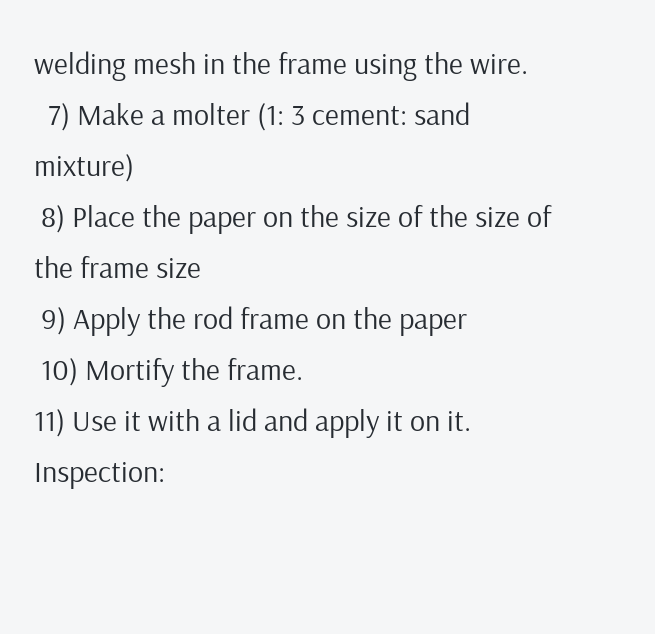welding mesh in the frame using the wire.
  7) Make a molter (1: 3 cement: sand mixture)
 8) Place the paper on the size of the size of the frame size
 9) Apply the rod frame on the paper
 10) Mortify the frame.
11) Use it with a lid and apply it on it.
Inspection: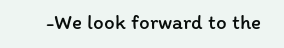-We look forward to the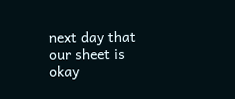next day that our sheet is okay